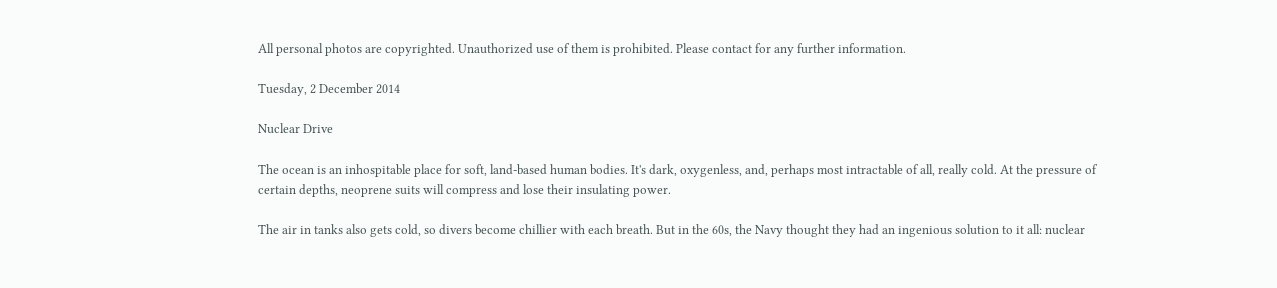All personal photos are copyrighted. Unauthorized use of them is prohibited. Please contact for any further information.

Tuesday, 2 December 2014

Nuclear Drive

The ocean is an inhospitable place for soft, land-based human bodies. It's dark, oxygenless, and, perhaps most intractable of all, really cold. At the pressure of certain depths, neoprene suits will compress and lose their insulating power.

The air in tanks also gets cold, so divers become chillier with each breath. But in the 60s, the Navy thought they had an ingenious solution to it all: nuclear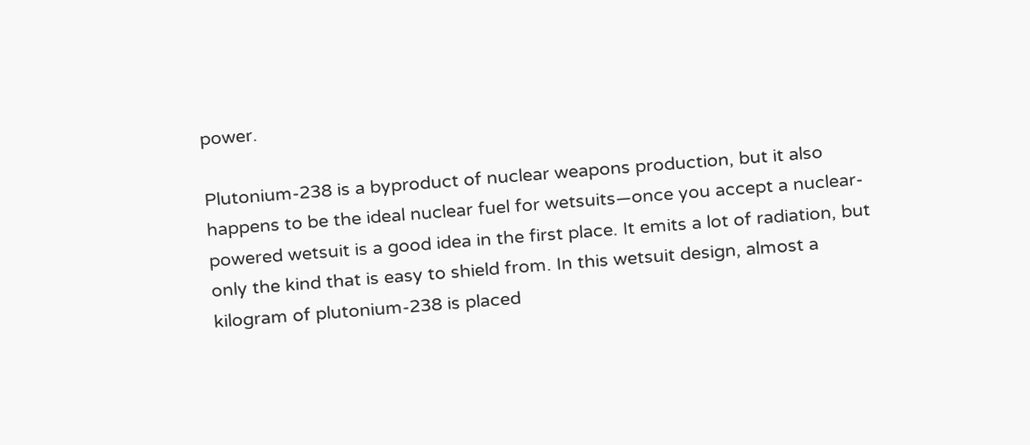power.

Plutonium-238 is a byproduct of nuclear weapons production, but it also happens to be the ideal nuclear fuel for wetsuits—once you accept a nuclear-powered wetsuit is a good idea in the first place. It emits a lot of radiation, but only the kind that is easy to shield from. In this wetsuit design, almost a kilogram of plutonium-238 is placed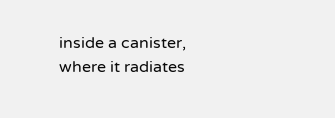inside a canister, where it radiates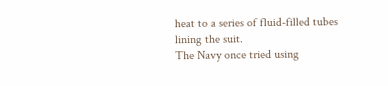heat to a series of fluid-filled tubes lining the suit.
The Navy once tried using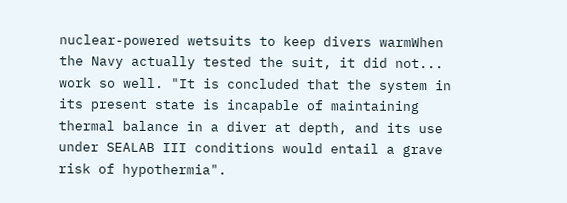nuclear-powered wetsuits to keep divers warmWhen the Navy actually tested the suit, it did not... work so well. "It is concluded that the system in its present state is incapable of maintaining thermal balance in a diver at depth, and its use under SEALAB III conditions would entail a grave risk of hypothermia".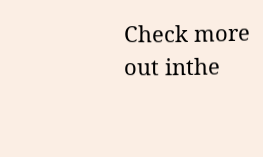Check more out inthe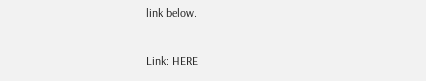link below.

Link: HERE